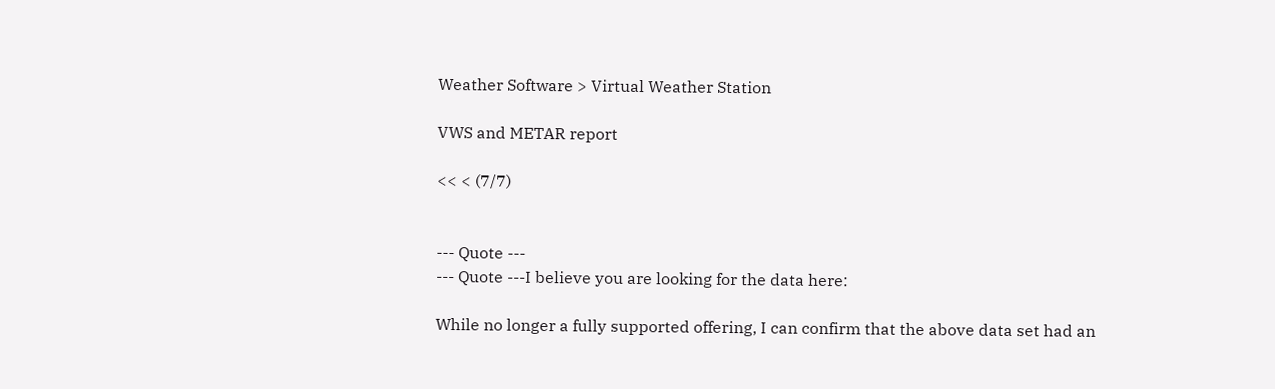Weather Software > Virtual Weather Station

VWS and METAR report

<< < (7/7)


--- Quote ---
--- Quote ---I believe you are looking for the data here:

While no longer a fully supported offering, I can confirm that the above data set had an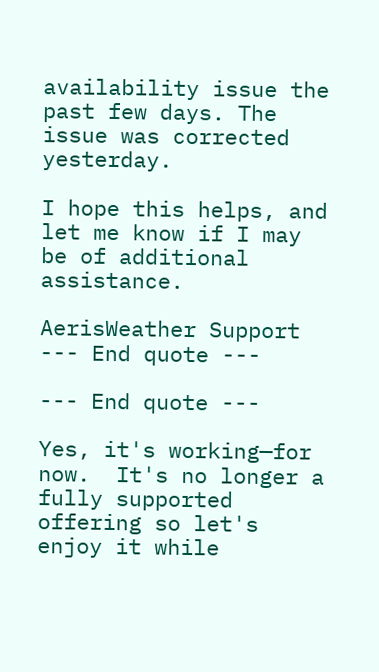availability issue the past few days. The issue was corrected yesterday.

I hope this helps, and let me know if I may be of additional assistance.

AerisWeather Support
--- End quote ---

--- End quote ---

Yes, it's working—for now.  It's no longer a fully supported offering so let's enjoy it while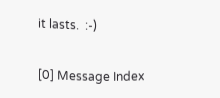it lasts.  :-)


[0] Message Index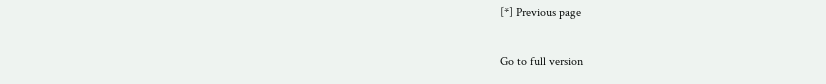[*] Previous page

Go to full version